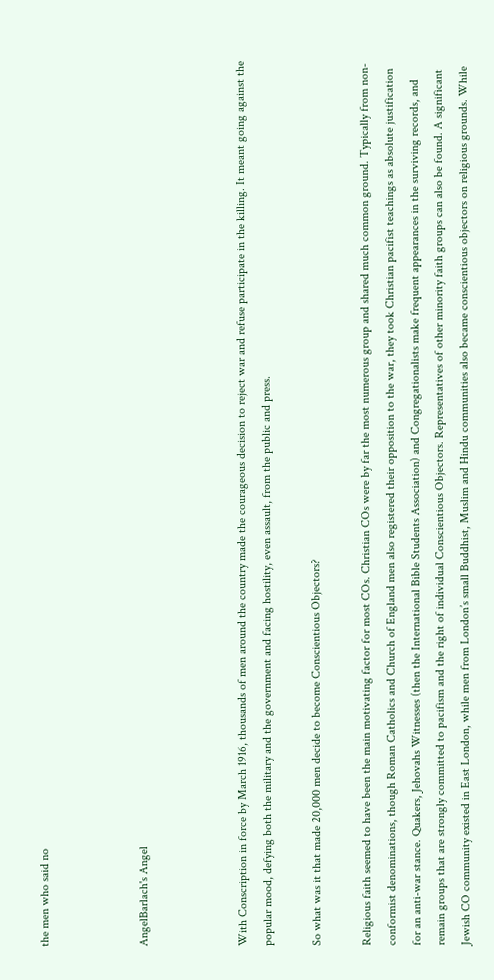the men who said no



AngelBarlach's Angel



With Conscription in force by March 1916, thousands of men around the country made the courageous decision to reject war and refuse participate in the killing. It meant going against the popular mood, defying both the military and the government and facing hostility, even assault, from the public and press.

So what was it that made 20,000 men decide to become Conscientious Objectors?

Religious faith seemed to have been the main motivating factor for most COs. Christian COs were by far the most numerous group and shared much common ground. Typically from non-conformist denominations, though Roman Catholics and Church of England men also registered their opposition to the war, they took Christian pacifist teachings as absolute justification for an anti-war stance. Quakers, Jehovahs Witnesses (then the International Bible Students Association) and Congregationalists make frequent appearances in the surviving records, and remain groups that are strongly committed to pacifism and the right of individual Conscientious Objectors. Representatives of other minority faith groups can also be found. A significant Jewish CO community existed in East London, while men from London’s small Buddhist, Muslim and Hindu communities also became conscientious objectors on religious grounds. While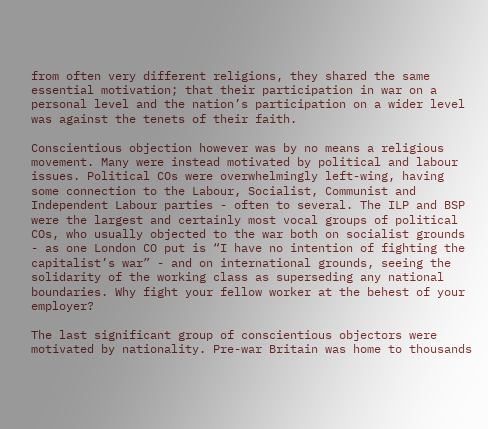from often very different religions, they shared the same essential motivation; that their participation in war on a personal level and the nation’s participation on a wider level was against the tenets of their faith.

Conscientious objection however was by no means a religious movement. Many were instead motivated by political and labour issues. Political COs were overwhelmingly left-wing, having some connection to the Labour, Socialist, Communist and Independent Labour parties - often to several. The ILP and BSP were the largest and certainly most vocal groups of political COs, who usually objected to the war both on socialist grounds - as one London CO put is “I have no intention of fighting the capitalist’s war” - and on international grounds, seeing the solidarity of the working class as superseding any national boundaries. Why fight your fellow worker at the behest of your employer?

The last significant group of conscientious objectors were motivated by nationality. Pre-war Britain was home to thousands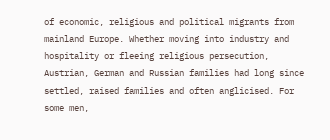of economic, religious and political migrants from mainland Europe. Whether moving into industry and hospitality or fleeing religious persecution, Austrian, German and Russian families had long since settled, raised families and often anglicised. For some men,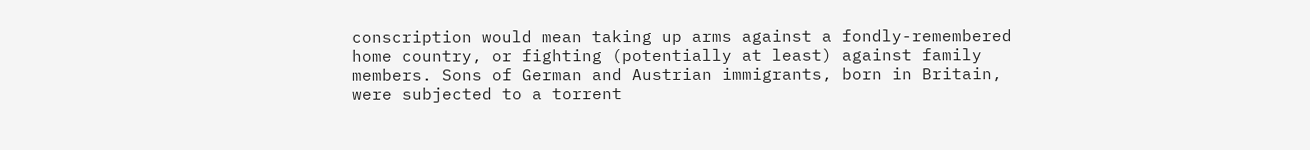conscription would mean taking up arms against a fondly-remembered home country, or fighting (potentially at least) against family members. Sons of German and Austrian immigrants, born in Britain, were subjected to a torrent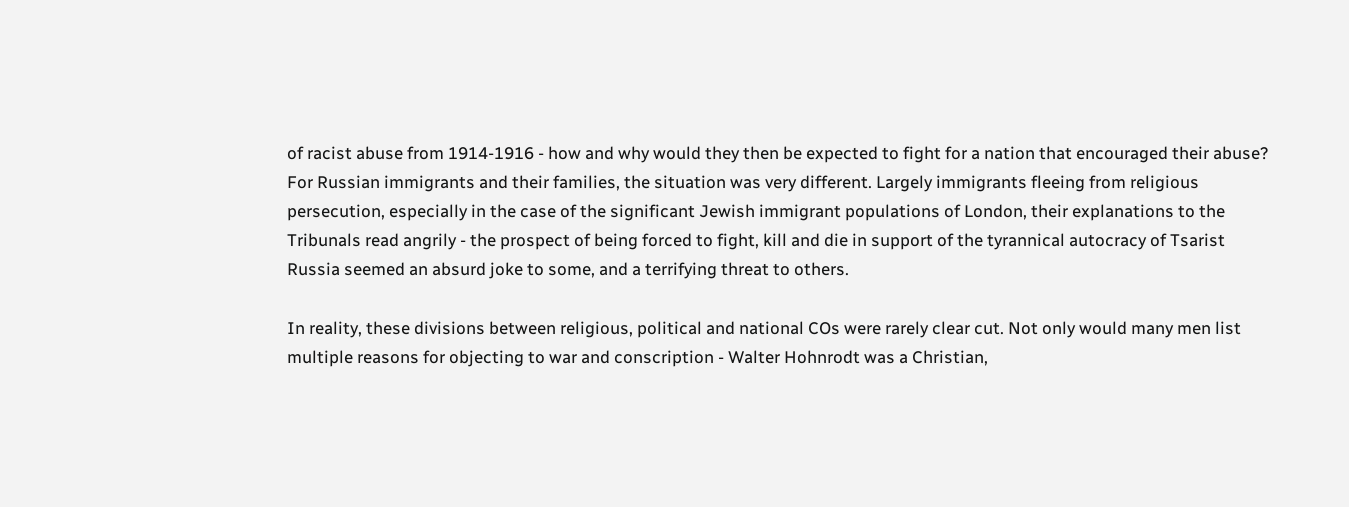of racist abuse from 1914-1916 - how and why would they then be expected to fight for a nation that encouraged their abuse? For Russian immigrants and their families, the situation was very different. Largely immigrants fleeing from religious persecution, especially in the case of the significant Jewish immigrant populations of London, their explanations to the Tribunals read angrily - the prospect of being forced to fight, kill and die in support of the tyrannical autocracy of Tsarist Russia seemed an absurd joke to some, and a terrifying threat to others.

In reality, these divisions between religious, political and national COs were rarely clear cut. Not only would many men list multiple reasons for objecting to war and conscription - Walter Hohnrodt was a Christian,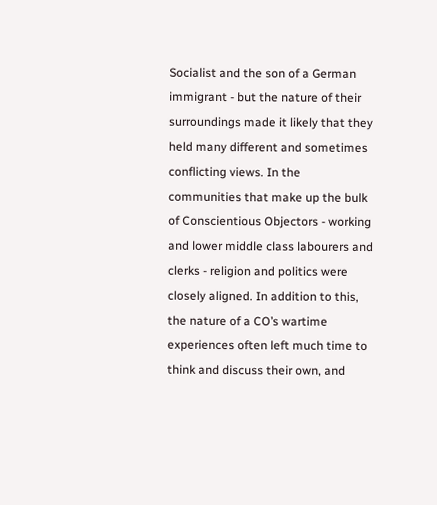Socialist and the son of a German immigrant - but the nature of their surroundings made it likely that they held many different and sometimes conflicting views. In the communities that make up the bulk of Conscientious Objectors - working and lower middle class labourers and clerks - religion and politics were closely aligned. In addition to this, the nature of a CO’s wartime experiences often left much time to think and discuss their own, and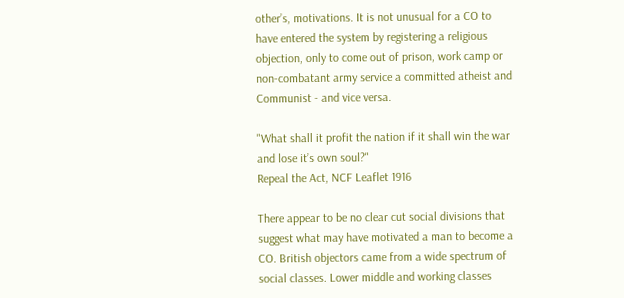other’s, motivations. It is not unusual for a CO to have entered the system by registering a religious objection, only to come out of prison, work camp or non-combatant army service a committed atheist and Communist - and vice versa.

"What shall it profit the nation if it shall win the war and lose it’s own soul?"
Repeal the Act, NCF Leaflet 1916

There appear to be no clear cut social divisions that suggest what may have motivated a man to become a CO. British objectors came from a wide spectrum of social classes. Lower middle and working classes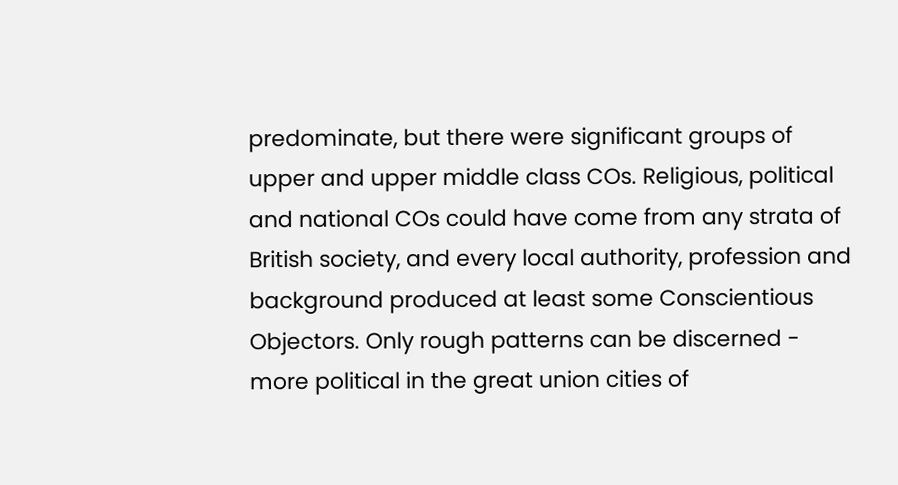predominate, but there were significant groups of upper and upper middle class COs. Religious, political and national COs could have come from any strata of British society, and every local authority, profession and background produced at least some Conscientious Objectors. Only rough patterns can be discerned - more political in the great union cities of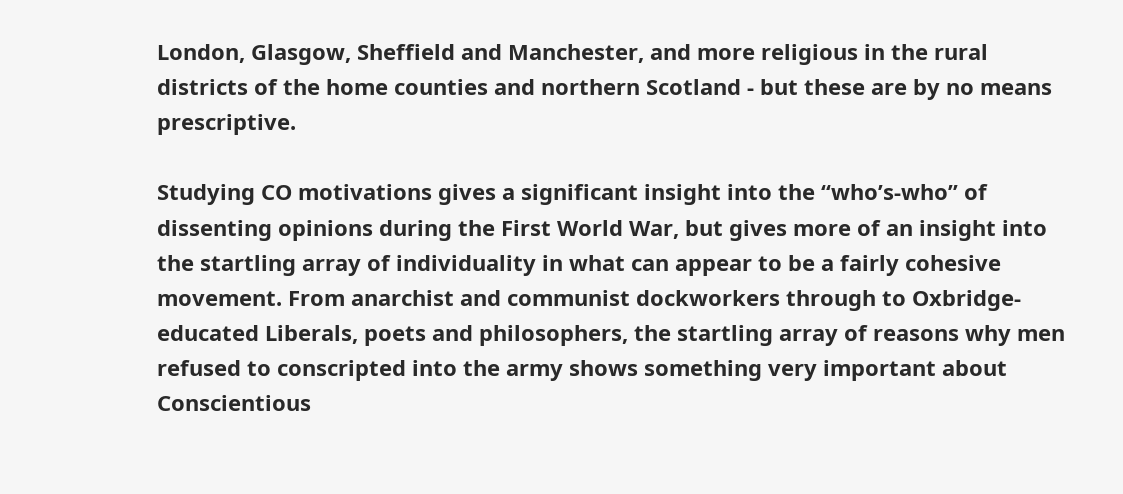London, Glasgow, Sheffield and Manchester, and more religious in the rural districts of the home counties and northern Scotland - but these are by no means prescriptive.

Studying CO motivations gives a significant insight into the “who’s-who” of dissenting opinions during the First World War, but gives more of an insight into the startling array of individuality in what can appear to be a fairly cohesive movement. From anarchist and communist dockworkers through to Oxbridge-educated Liberals, poets and philosophers, the startling array of reasons why men refused to conscripted into the army shows something very important about Conscientious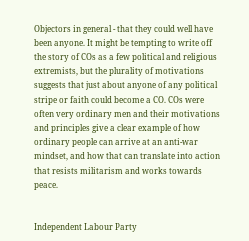Objectors in general - that they could well have been anyone. It might be tempting to write off the story of COs as a few political and religious extremists, but the plurality of motivations suggests that just about anyone of any political stripe or faith could become a CO. COs were often very ordinary men and their motivations and principles give a clear example of how ordinary people can arrive at an anti-war mindset, and how that can translate into action that resists militarism and works towards peace.


Independent Labour Party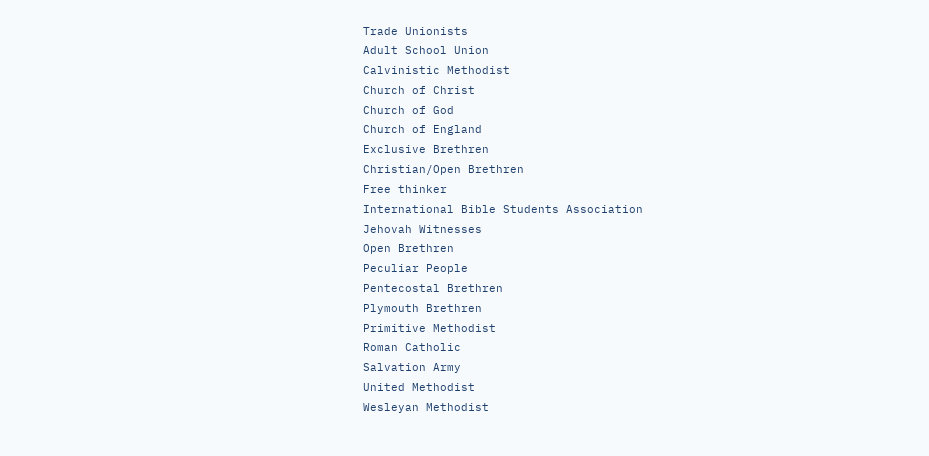Trade Unionists
Adult School Union
Calvinistic Methodist
Church of Christ
Church of God
Church of England
Exclusive Brethren
Christian/Open Brethren
Free thinker
International Bible Students Association
Jehovah Witnesses
Open Brethren
Peculiar People
Pentecostal Brethren
Plymouth Brethren
Primitive Methodist
Roman Catholic
Salvation Army
United Methodist
Wesleyan Methodist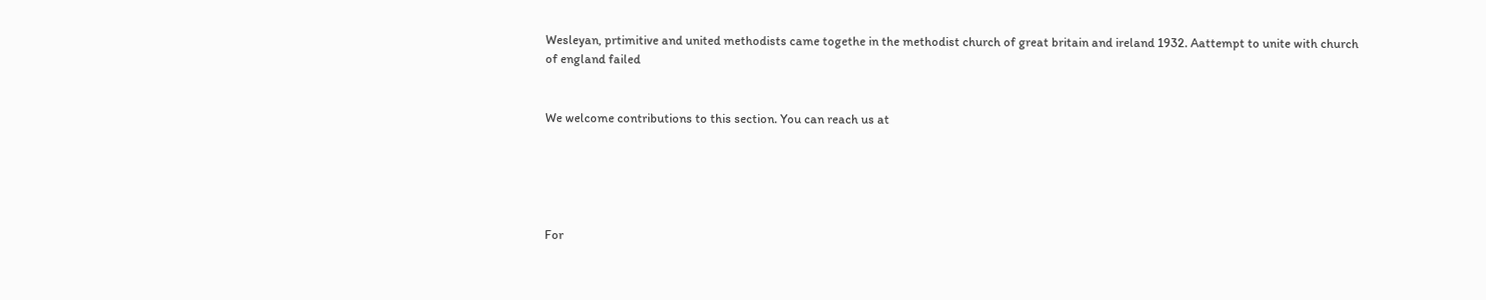Wesleyan, prtimitive and united methodists came togethe in the methodist church of great britain and ireland 1932. Aattempt to unite with church of england failed


We welcome contributions to this section. You can reach us at





For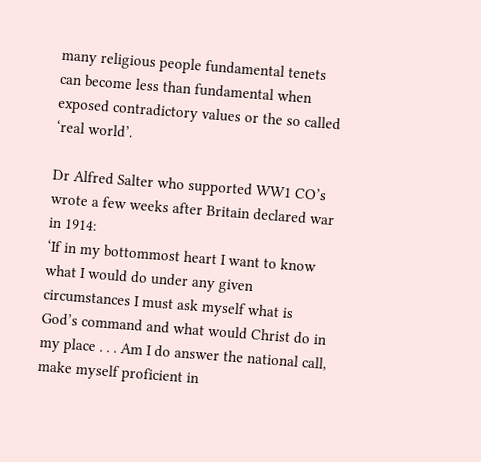many religious people fundamental tenets can become less than fundamental when exposed contradictory values or the so called ‘real world’.

Dr Alfred Salter who supported WW1 CO’s wrote a few weeks after Britain declared war in 1914:
‘If in my bottommost heart I want to know what I would do under any given circumstances I must ask myself what is God’s command and what would Christ do in my place . . . Am I do answer the national call, make myself proficient in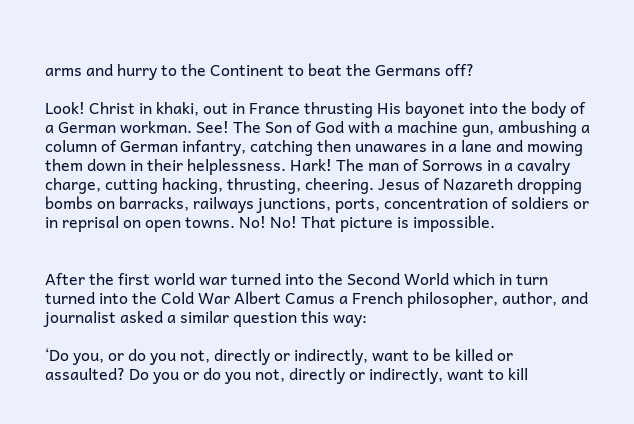arms and hurry to the Continent to beat the Germans off?

Look! Christ in khaki, out in France thrusting His bayonet into the body of a German workman. See! The Son of God with a machine gun, ambushing a column of German infantry, catching then unawares in a lane and mowing them down in their helplessness. Hark! The man of Sorrows in a cavalry charge, cutting hacking, thrusting, cheering. Jesus of Nazareth dropping bombs on barracks, railways junctions, ports, concentration of soldiers or in reprisal on open towns. No! No! That picture is impossible.


After the first world war turned into the Second World which in turn turned into the Cold War Albert Camus a French philosopher, author, and journalist asked a similar question this way:

‘Do you, or do you not, directly or indirectly, want to be killed or assaulted? Do you or do you not, directly or indirectly, want to kill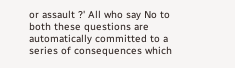or assault ?' All who say No to both these questions are automatically committed to a series of consequences which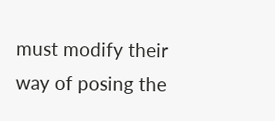must modify their way of posing the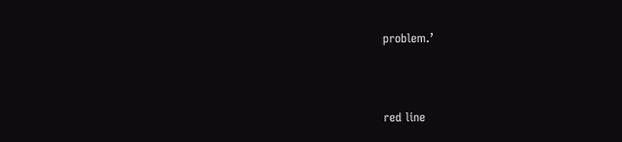problem.’



red line